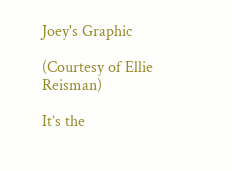Joey's Graphic

(Courtesy of Ellie Reisman)

It’s the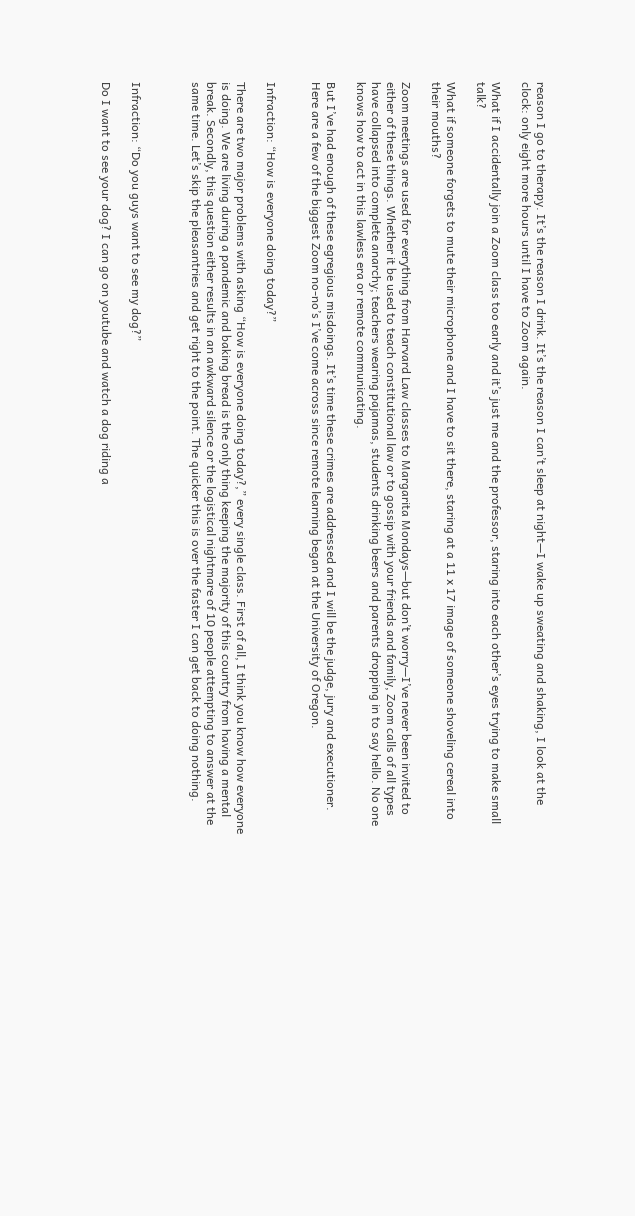reason I go to therapy. It’s the reason I drink. It’s the reason I can’t sleep at night—I wake up sweating and shaking, I look at the clock: only eight more hours until I have to Zoom again.

What if I accidentally join a Zoom class too early and it’s just me and the professor, staring into each other’s eyes trying to make small talk?

What if someone forgets to mute their microphone and I have to sit there, staring at a 11 x 17 image of someone shoveling cereal into their mouths?

Zoom meetings are used for everything from Harvard Law classes to Margarita Mondays—but don’t worry—I’ve never been invited to either of these things. Whether it be used to teach constitutional law or to gossip with your friends and family, Zoom calls of all types have collapsed into complete anarchy; teachers wearing pajamas, students drinking beers and parents dropping in to say hello. No one knows how to act in this lawless era or remote communicating.

But I’ve had enough of these egregious misdoings. It’s time these crimes are addressed and I will be the judge, jury and executioner. Here are a few of the biggest Zoom no-no’s I’ve come across since remote learning began at the University of Oregon.


Infraction: “How is everyone doing today?”

There are two major problems with asking “How is everyone doing today?,” every single class. First of all, I think you know how everyone is doing. We are living during a pandemic and baking bread is the only thing keeping the majority of this country from having a mental break. Secondly, this question either results in an awkward silence or the logistical nightmare of 10 people attempting to answer at the same time. Let’s skip the pleasantries and get right to the point. The quicker this is over the faster I can get back to doing nothing.



Infraction: “Do you guys want to see my dog?”

Do I want to see your dog? I can go on youtube and watch a dog riding a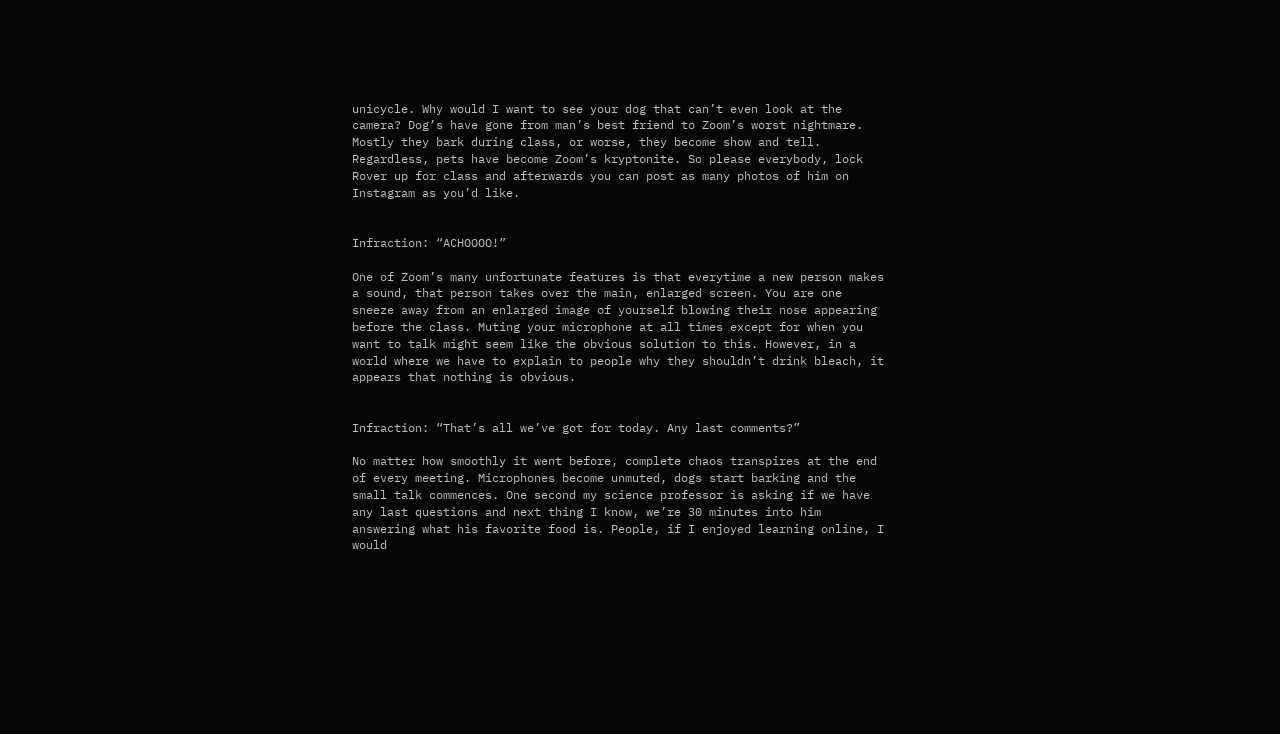unicycle. Why would I want to see your dog that can’t even look at the camera? Dog’s have gone from man’s best friend to Zoom’s worst nightmare. Mostly they bark during class, or worse, they become show and tell. Regardless, pets have become Zoom’s kryptonite. So please everybody, lock Rover up for class and afterwards you can post as many photos of him on Instagram as you’d like.


Infraction: “ACHOOOO!”

One of Zoom’s many unfortunate features is that everytime a new person makes a sound, that person takes over the main, enlarged screen. You are one sneeze away from an enlarged image of yourself blowing their nose appearing before the class. Muting your microphone at all times except for when you want to talk might seem like the obvious solution to this. However, in a world where we have to explain to people why they shouldn’t drink bleach, it appears that nothing is obvious.


Infraction: “That’s all we’ve got for today. Any last comments?”

No matter how smoothly it went before, complete chaos transpires at the end of every meeting. Microphones become unmuted, dogs start barking and the small talk commences. One second my science professor is asking if we have any last questions and next thing I know, we’re 30 minutes into him answering what his favorite food is. People, if I enjoyed learning online, I would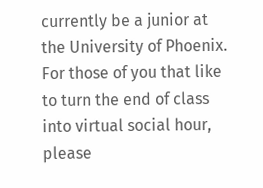currently be a junior at the University of Phoenix. For those of you that like to turn the end of class into virtual social hour, please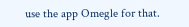use the app Omegle for that.